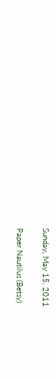Sunday, May 15, 2011

Paper Nautilus (Betsy)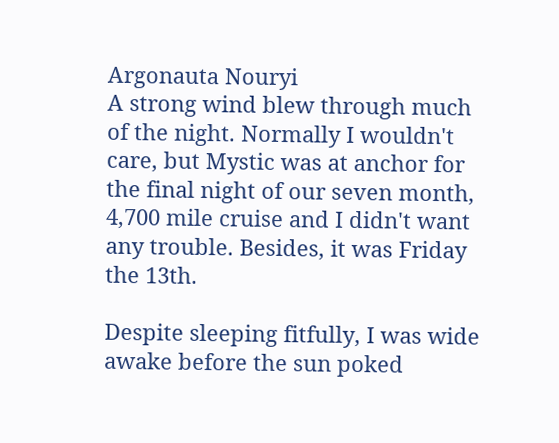Argonauta Nouryi
A strong wind blew through much of the night. Normally I wouldn't care, but Mystic was at anchor for the final night of our seven month, 4,700 mile cruise and I didn't want any trouble. Besides, it was Friday the 13th.

Despite sleeping fitfully, I was wide awake before the sun poked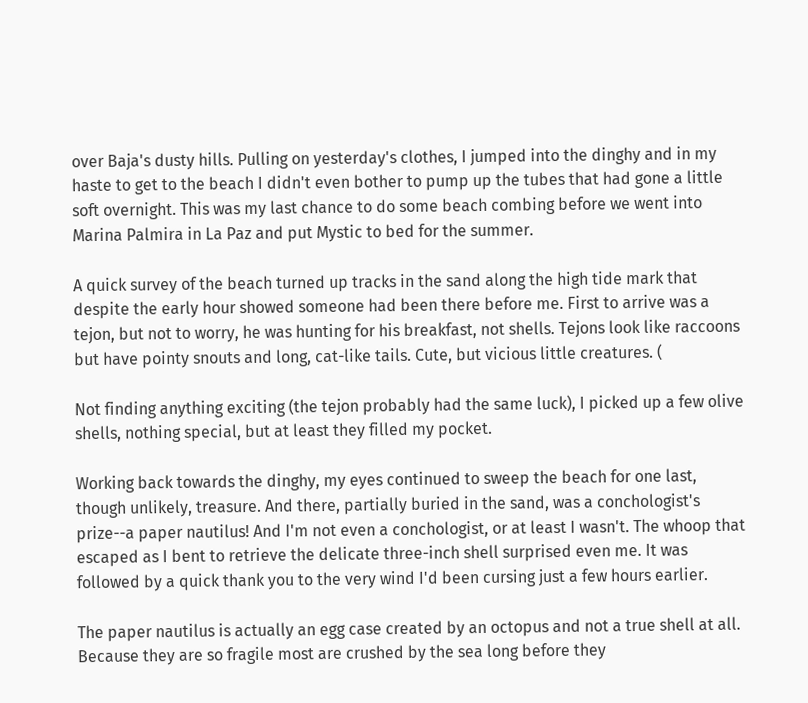over Baja's dusty hills. Pulling on yesterday's clothes, I jumped into the dinghy and in my haste to get to the beach I didn't even bother to pump up the tubes that had gone a little soft overnight. This was my last chance to do some beach combing before we went into Marina Palmira in La Paz and put Mystic to bed for the summer.

A quick survey of the beach turned up tracks in the sand along the high tide mark that despite the early hour showed someone had been there before me. First to arrive was a tejon, but not to worry, he was hunting for his breakfast, not shells. Tejons look like raccoons but have pointy snouts and long, cat-like tails. Cute, but vicious little creatures. (

Not finding anything exciting (the tejon probably had the same luck), I picked up a few olive shells, nothing special, but at least they filled my pocket.

Working back towards the dinghy, my eyes continued to sweep the beach for one last, though unlikely, treasure. And there, partially buried in the sand, was a conchologist's prize--a paper nautilus! And I'm not even a conchologist, or at least I wasn't. The whoop that escaped as I bent to retrieve the delicate three-inch shell surprised even me. It was followed by a quick thank you to the very wind I'd been cursing just a few hours earlier.

The paper nautilus is actually an egg case created by an octopus and not a true shell at all. Because they are so fragile most are crushed by the sea long before they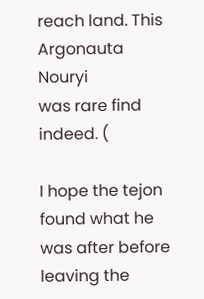reach land. This Argonauta Nouryi
was rare find indeed. (

I hope the tejon found what he was after before leaving the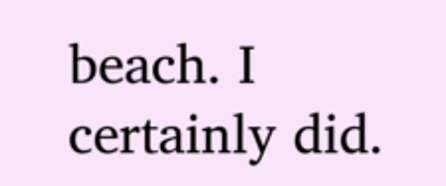beach. I certainly did.